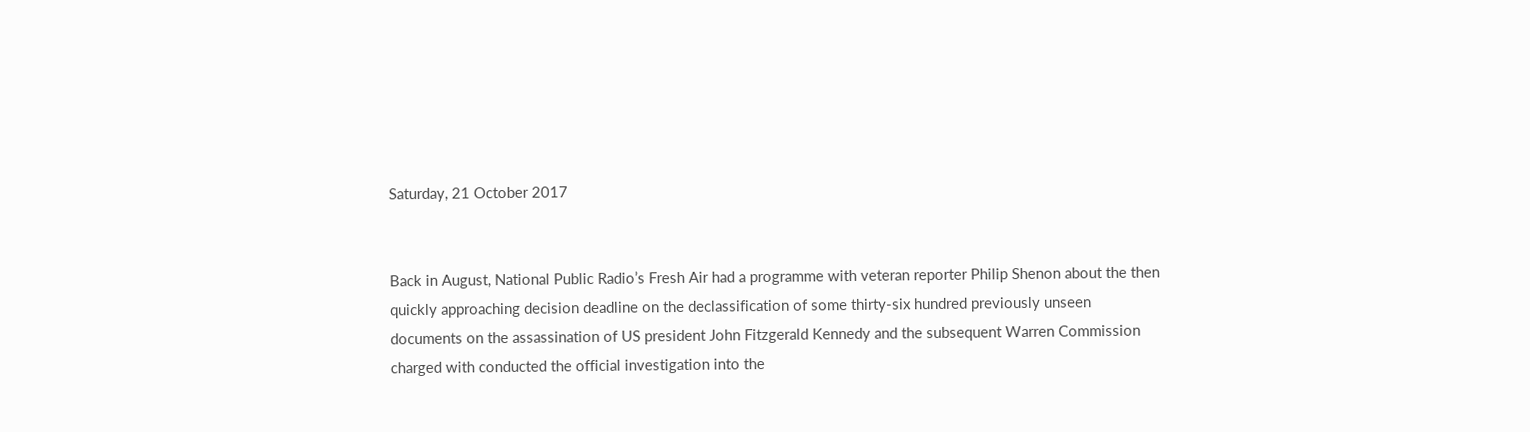Saturday, 21 October 2017


Back in August, National Public Radio’s Fresh Air had a programme with veteran reporter Philip Shenon about the then quickly approaching decision deadline on the declassification of some thirty-six hundred previously unseen documents on the assassination of US president John Fitzgerald Kennedy and the subsequent Warren Commission charged with conducted the official investigation into the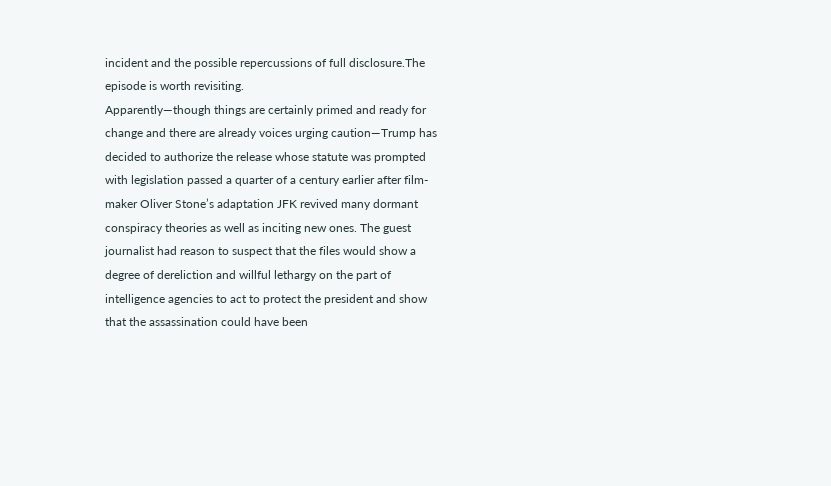incident and the possible repercussions of full disclosure.The episode is worth revisiting.
Apparently—though things are certainly primed and ready for change and there are already voices urging caution—Trump has decided to authorize the release whose statute was prompted with legislation passed a quarter of a century earlier after film-maker Oliver Stone’s adaptation JFK revived many dormant conspiracy theories as well as inciting new ones. The guest journalist had reason to suspect that the files would show a degree of dereliction and willful lethargy on the part of intelligence agencies to act to protect the president and show that the assassination could have been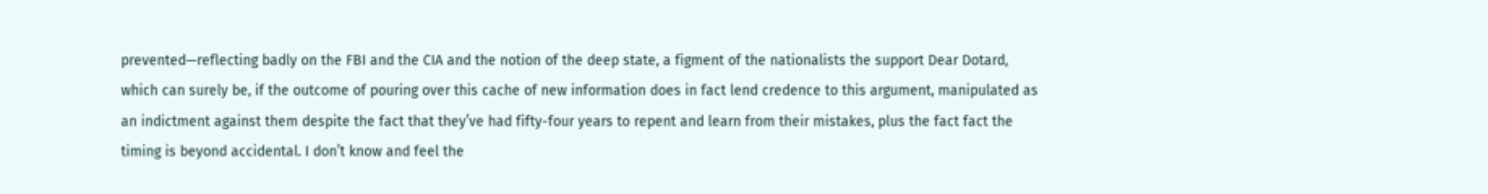prevented—reflecting badly on the FBI and the CIA and the notion of the deep state, a figment of the nationalists the support Dear Dotard, which can surely be, if the outcome of pouring over this cache of new information does in fact lend credence to this argument, manipulated as an indictment against them despite the fact that they’ve had fifty-four years to repent and learn from their mistakes, plus the fact fact the timing is beyond accidental. I don’t know and feel the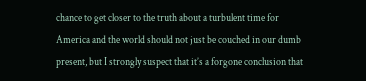chance to get closer to the truth about a turbulent time for America and the world should not just be couched in our dumb present, but I strongly suspect that it’s a forgone conclusion that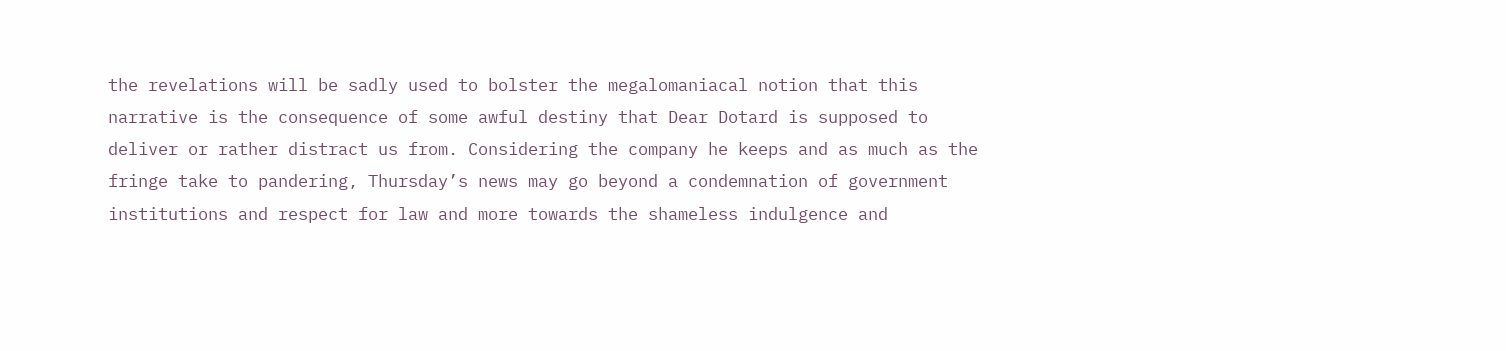the revelations will be sadly used to bolster the megalomaniacal notion that this narrative is the consequence of some awful destiny that Dear Dotard is supposed to deliver or rather distract us from. Considering the company he keeps and as much as the fringe take to pandering, Thursday’s news may go beyond a condemnation of government institutions and respect for law and more towards the shameless indulgence and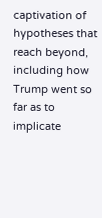captivation of hypotheses that reach beyond, including how Trump went so far as to implicate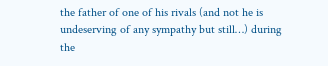the father of one of his rivals (and not he is undeserving of any sympathy but still…) during the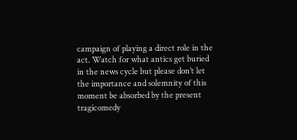campaign of playing a direct role in the act. Watch for what antics get buried in the news cycle but please don’t let the importance and solemnity of this moment be absorbed by the present tragicomedy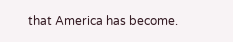that America has become.